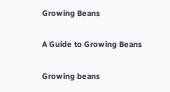Growing Beans

A Guide to Growing Beans

Growing beans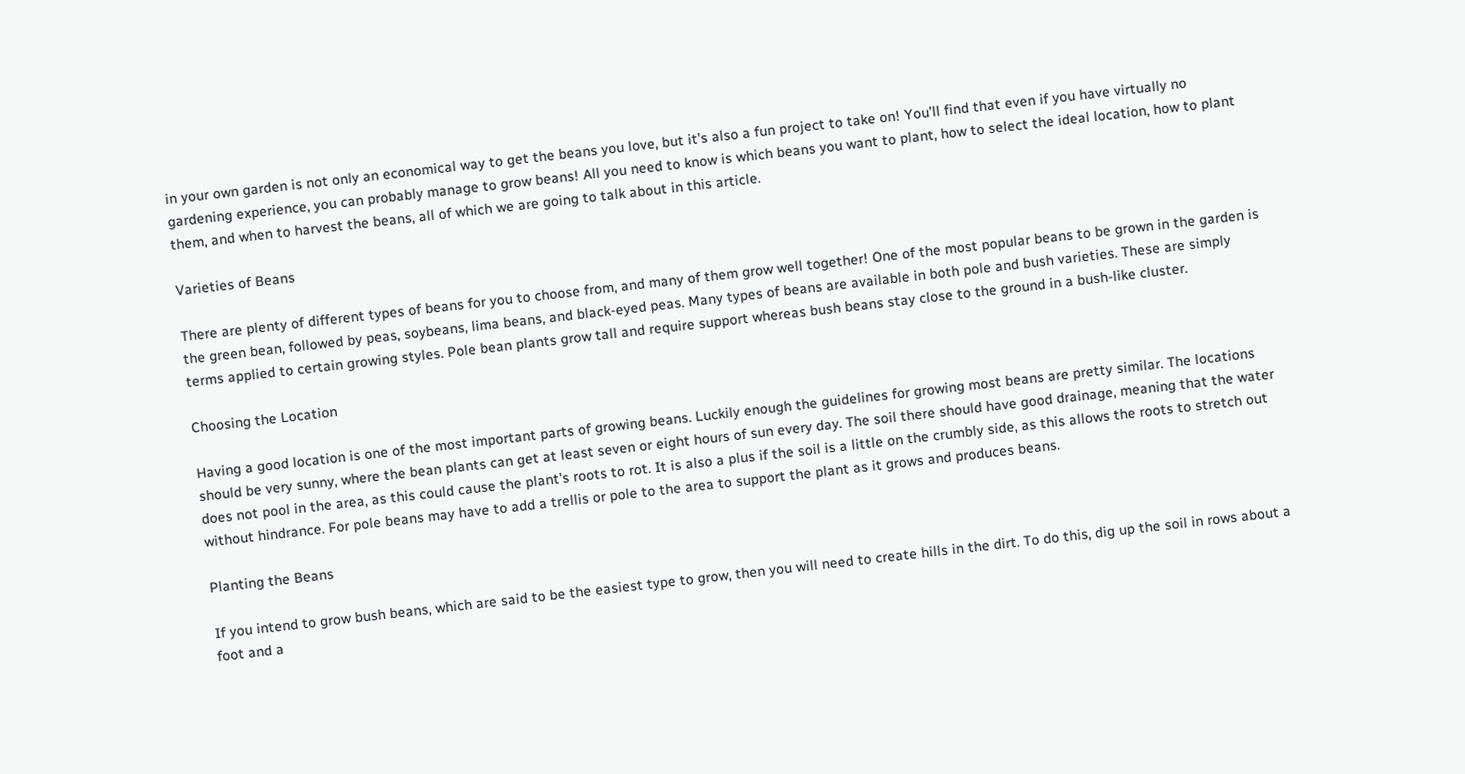in your own garden is not only an economical way to get the beans you love, but it’s also a fun project to take on! You’ll find that even if you have virtually no gardening experience, you can probably manage to grow beans! All you need to know is which beans you want to plant, how to select the ideal location, how to plant them, and when to harvest the beans, all of which we are going to talk about in this article.

Varieties of Beans

There are plenty of different types of beans for you to choose from, and many of them grow well together! One of the most popular beans to be grown in the garden is the green bean, followed by peas, soybeans, lima beans, and black-eyed peas. Many types of beans are available in both pole and bush varieties. These are simply terms applied to certain growing styles. Pole bean plants grow tall and require support whereas bush beans stay close to the ground in a bush-like cluster.

Choosing the Location

Having a good location is one of the most important parts of growing beans. Luckily enough the guidelines for growing most beans are pretty similar. The locations should be very sunny, where the bean plants can get at least seven or eight hours of sun every day. The soil there should have good drainage, meaning that the water does not pool in the area, as this could cause the plant’s roots to rot. It is also a plus if the soil is a little on the crumbly side, as this allows the roots to stretch out without hindrance. For pole beans may have to add a trellis or pole to the area to support the plant as it grows and produces beans.

Planting the Beans

If you intend to grow bush beans, which are said to be the easiest type to grow, then you will need to create hills in the dirt. To do this, dig up the soil in rows about a foot and a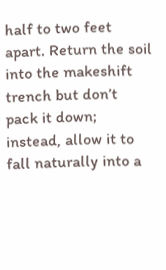half to two feet apart. Return the soil into the makeshift trench but don’t pack it down; instead, allow it to fall naturally into a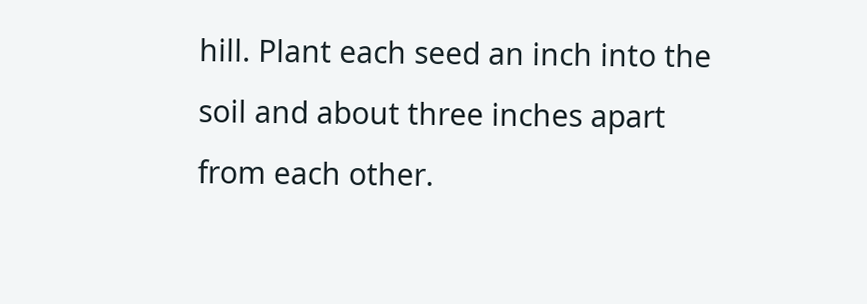hill. Plant each seed an inch into the soil and about three inches apart from each other.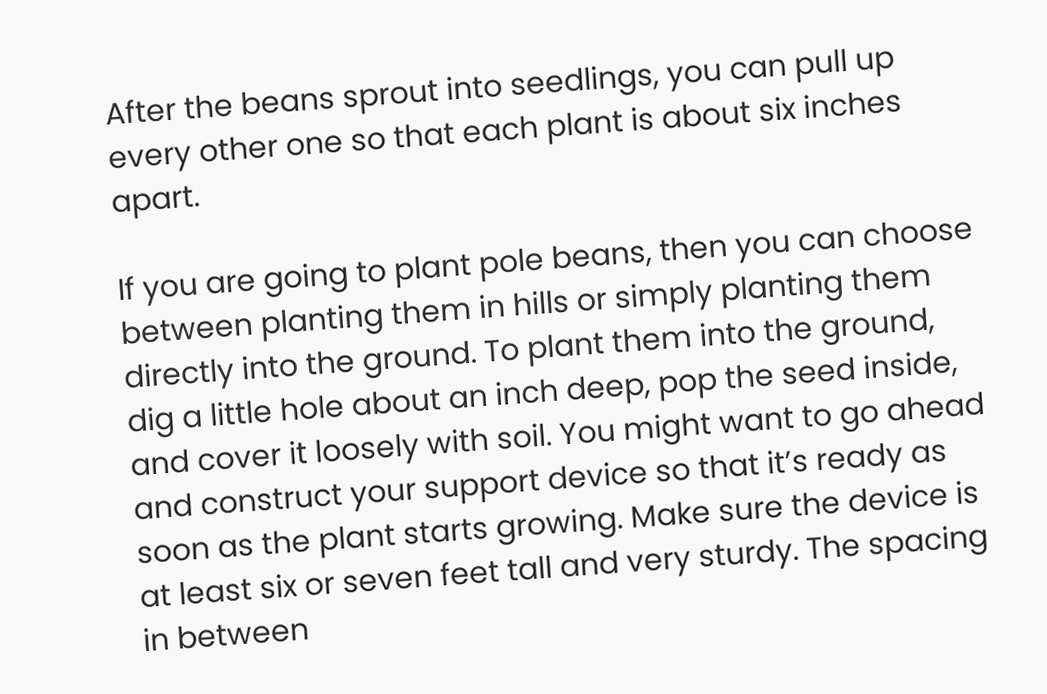After the beans sprout into seedlings, you can pull up every other one so that each plant is about six inches apart.

If you are going to plant pole beans, then you can choose between planting them in hills or simply planting them directly into the ground. To plant them into the ground, dig a little hole about an inch deep, pop the seed inside, and cover it loosely with soil. You might want to go ahead and construct your support device so that it’s ready as soon as the plant starts growing. Make sure the device is at least six or seven feet tall and very sturdy. The spacing in between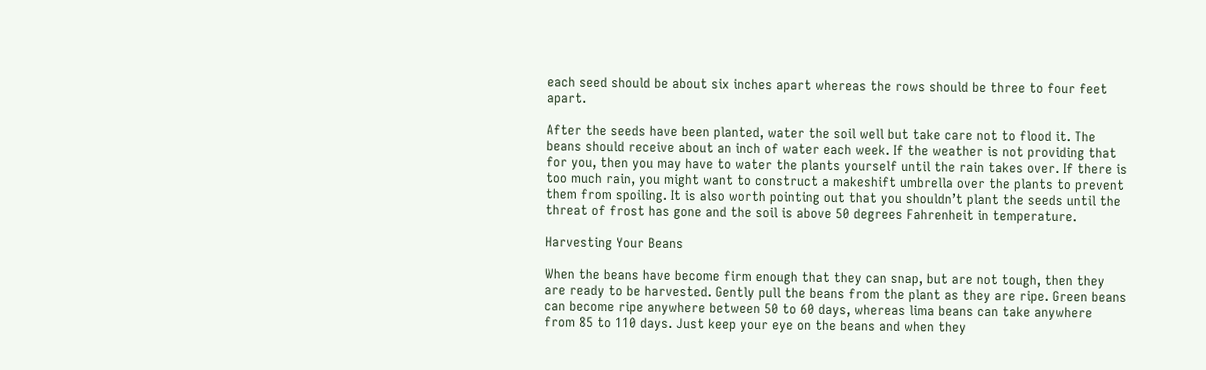each seed should be about six inches apart whereas the rows should be three to four feet apart.

After the seeds have been planted, water the soil well but take care not to flood it. The beans should receive about an inch of water each week. If the weather is not providing that for you, then you may have to water the plants yourself until the rain takes over. If there is too much rain, you might want to construct a makeshift umbrella over the plants to prevent them from spoiling. It is also worth pointing out that you shouldn’t plant the seeds until the threat of frost has gone and the soil is above 50 degrees Fahrenheit in temperature.

Harvesting Your Beans

When the beans have become firm enough that they can snap, but are not tough, then they are ready to be harvested. Gently pull the beans from the plant as they are ripe. Green beans can become ripe anywhere between 50 to 60 days, whereas lima beans can take anywhere from 85 to 110 days. Just keep your eye on the beans and when they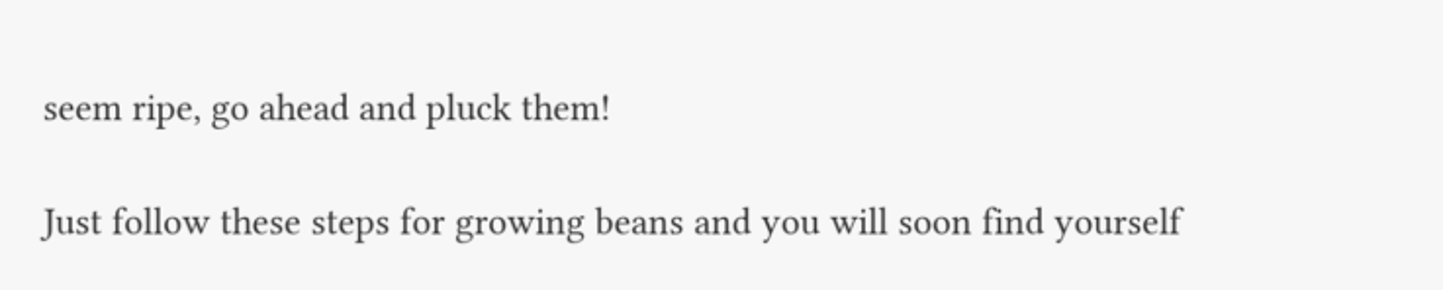seem ripe, go ahead and pluck them!

Just follow these steps for growing beans and you will soon find yourself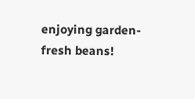enjoying garden-fresh beans!